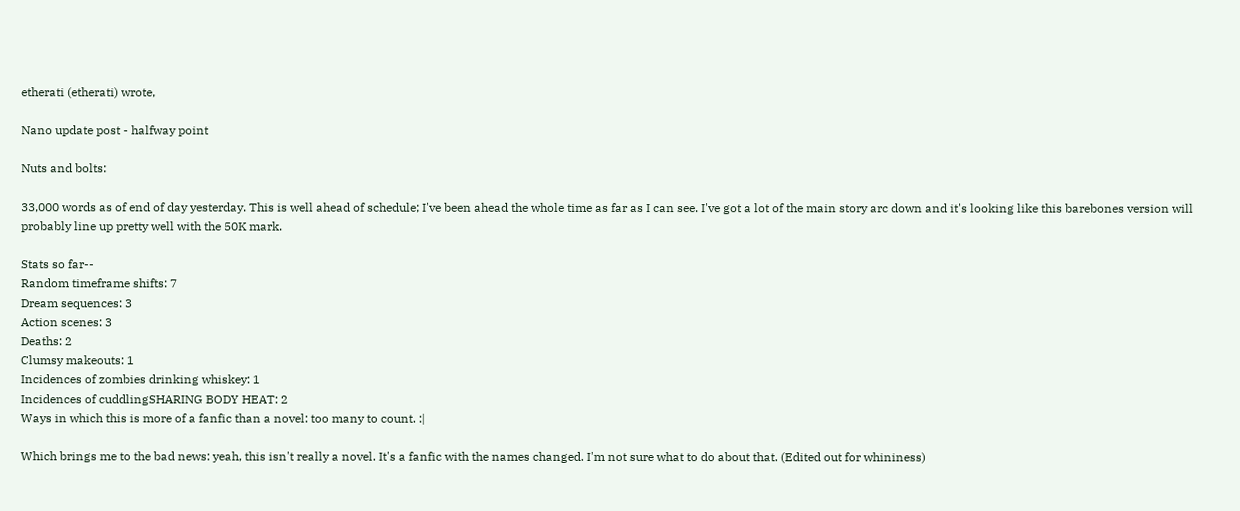etherati (etherati) wrote,

Nano update post - halfway point

Nuts and bolts:

33,000 words as of end of day yesterday. This is well ahead of schedule; I've been ahead the whole time as far as I can see. I've got a lot of the main story arc down and it's looking like this barebones version will probably line up pretty well with the 50K mark.

Stats so far--
Random timeframe shifts: 7
Dream sequences: 3
Action scenes: 3
Deaths: 2
Clumsy makeouts: 1
Incidences of zombies drinking whiskey: 1
Incidences of cuddlingSHARING BODY HEAT: 2
Ways in which this is more of a fanfic than a novel: too many to count. :|

Which brings me to the bad news: yeah, this isn't really a novel. It's a fanfic with the names changed. I'm not sure what to do about that. (Edited out for whininess)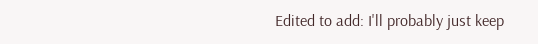Edited to add: I'll probably just keep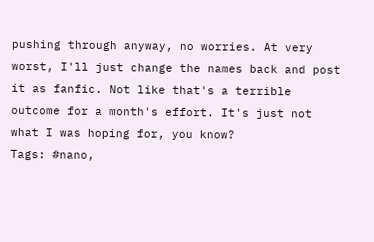pushing through anyway, no worries. At very worst, I'll just change the names back and post it as fanfic. Not like that's a terrible outcome for a month's effort. It's just not what I was hoping for, you know?
Tags: #nano,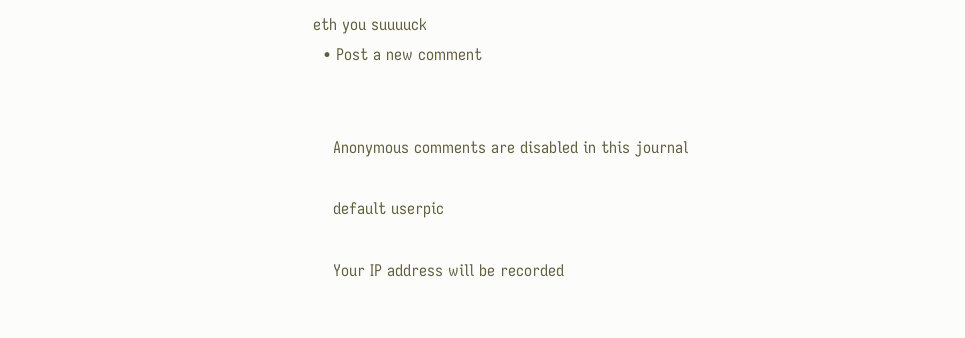eth you suuuuck
  • Post a new comment


    Anonymous comments are disabled in this journal

    default userpic

    Your IP address will be recorded